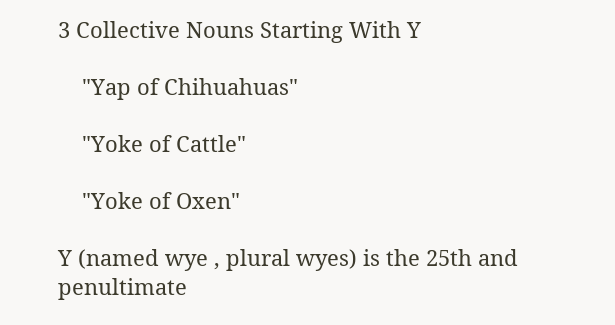3 Collective Nouns Starting With Y

    "Yap of Chihuahuas"

    "Yoke of Cattle"

    "Yoke of Oxen"

Y (named wye , plural wyes) is the 25th and penultimate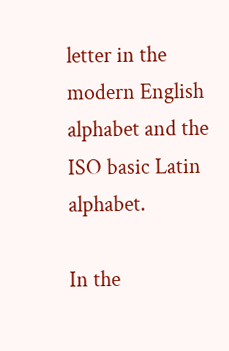letter in the modern English alphabet and the ISO basic Latin alphabet.

In the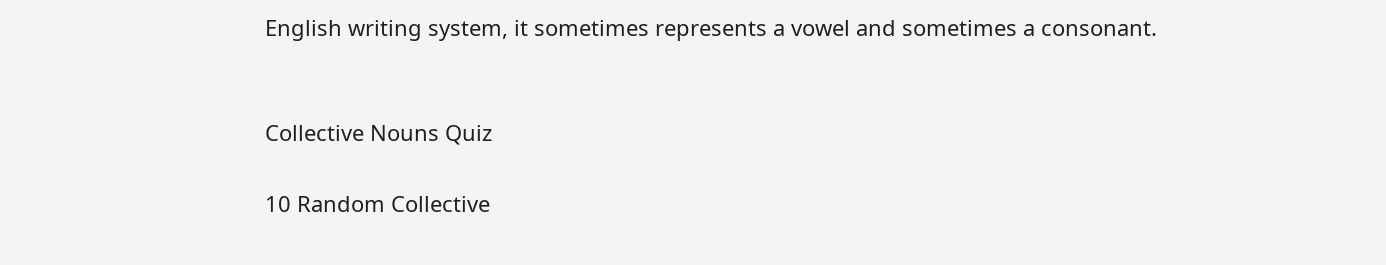English writing system, it sometimes represents a vowel and sometimes a consonant.


Collective Nouns Quiz

10 Random Collective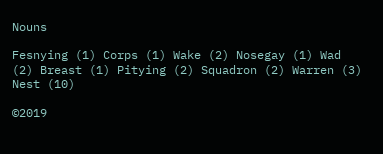Nouns

Fesnying (1) Corps (1) Wake (2) Nosegay (1) Wad (2) Breast (1) Pitying (2) Squadron (2) Warren (3) Nest (10)

©2019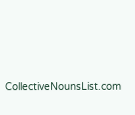CollectiveNounsList.com